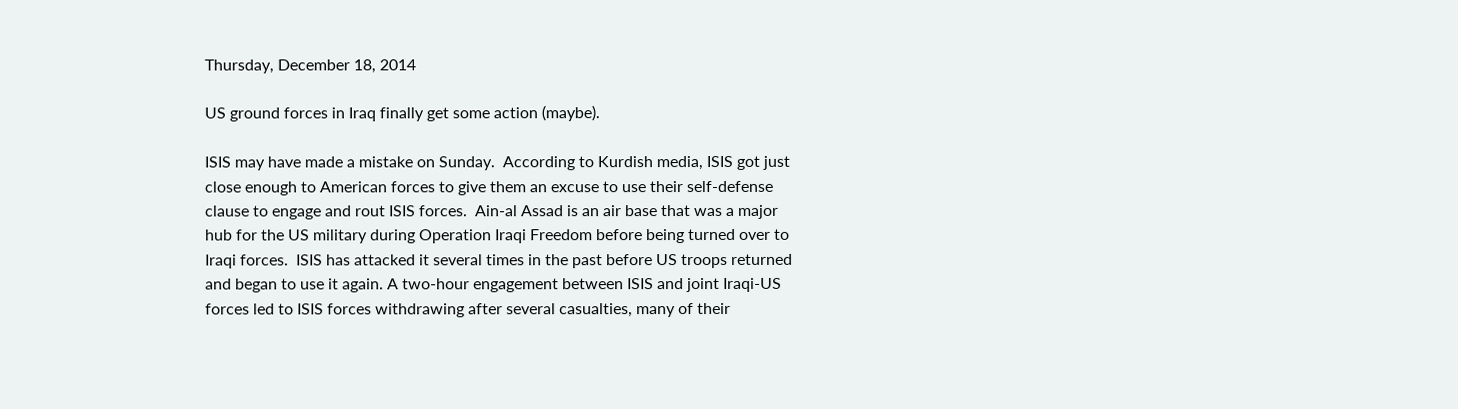Thursday, December 18, 2014

US ground forces in Iraq finally get some action (maybe).

ISIS may have made a mistake on Sunday.  According to Kurdish media, ISIS got just close enough to American forces to give them an excuse to use their self-defense clause to engage and rout ISIS forces.  Ain-al Assad is an air base that was a major hub for the US military during Operation Iraqi Freedom before being turned over to Iraqi forces.  ISIS has attacked it several times in the past before US troops returned and began to use it again. A two-hour engagement between ISIS and joint Iraqi-US forces led to ISIS forces withdrawing after several casualties, many of their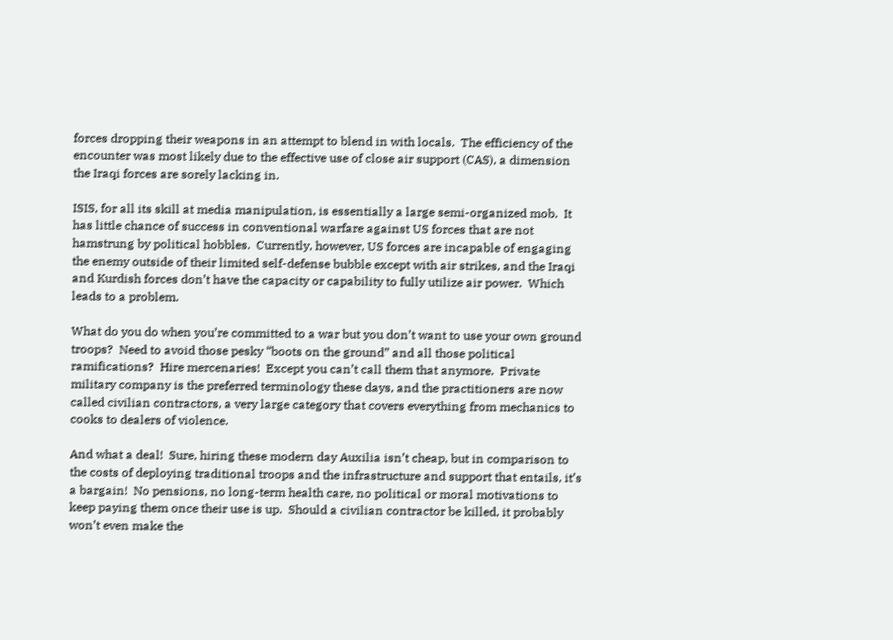forces dropping their weapons in an attempt to blend in with locals.  The efficiency of the encounter was most likely due to the effective use of close air support (CAS), a dimension the Iraqi forces are sorely lacking in.

ISIS, for all its skill at media manipulation, is essentially a large semi-organized mob.  It has little chance of success in conventional warfare against US forces that are not hamstrung by political hobbles.  Currently, however, US forces are incapable of engaging the enemy outside of their limited self-defense bubble except with air strikes, and the Iraqi and Kurdish forces don’t have the capacity or capability to fully utilize air power.  Which leads to a problem.

What do you do when you’re committed to a war but you don’t want to use your own ground troops?  Need to avoid those pesky “boots on the ground” and all those political ramifications?  Hire mercenaries!  Except you can’t call them that anymore.  Private military company is the preferred terminology these days, and the practitioners are now called civilian contractors, a very large category that covers everything from mechanics to cooks to dealers of violence.

And what a deal!  Sure, hiring these modern day Auxilia isn’t cheap, but in comparison to the costs of deploying traditional troops and the infrastructure and support that entails, it’s a bargain!  No pensions, no long-term health care, no political or moral motivations to keep paying them once their use is up.  Should a civilian contractor be killed, it probably won’t even make the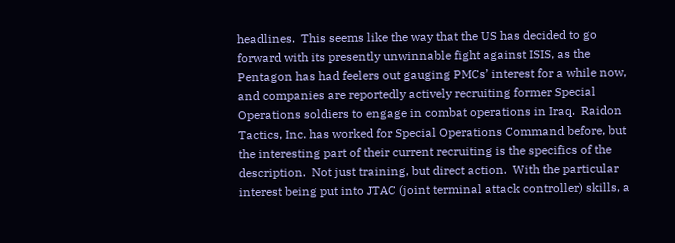headlines.  This seems like the way that the US has decided to go forward with its presently unwinnable fight against ISIS, as the Pentagon has had feelers out gauging PMCs’ interest for a while now, and companies are reportedly actively recruiting former Special Operations soldiers to engage in combat operations in Iraq.  Raidon Tactics, Inc. has worked for Special Operations Command before, but the interesting part of their current recruiting is the specifics of the description.  Not just training, but direct action.  With the particular interest being put into JTAC (joint terminal attack controller) skills, a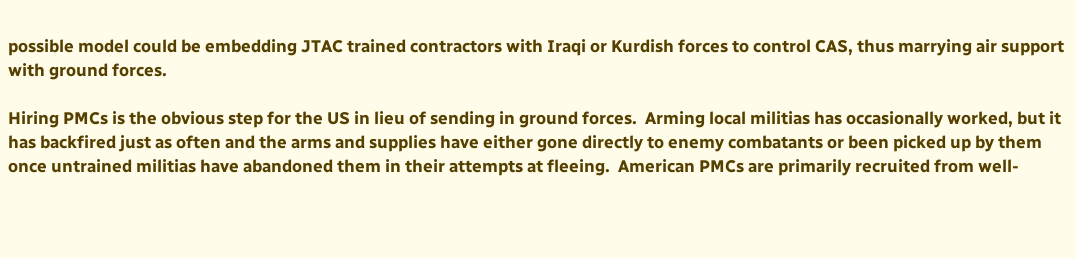possible model could be embedding JTAC trained contractors with Iraqi or Kurdish forces to control CAS, thus marrying air support with ground forces.

Hiring PMCs is the obvious step for the US in lieu of sending in ground forces.  Arming local militias has occasionally worked, but it has backfired just as often and the arms and supplies have either gone directly to enemy combatants or been picked up by them once untrained militias have abandoned them in their attempts at fleeing.  American PMCs are primarily recruited from well-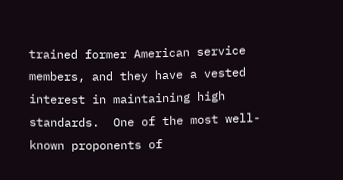trained former American service members, and they have a vested interest in maintaining high standards.  One of the most well-known proponents of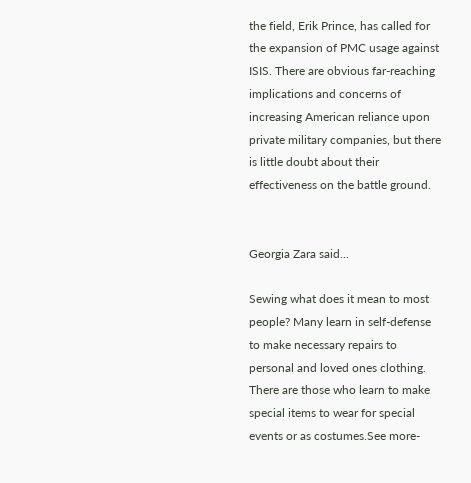the field, Erik Prince, has called for the expansion of PMC usage against ISIS. There are obvious far-reaching implications and concerns of increasing American reliance upon private military companies, but there is little doubt about their effectiveness on the battle ground.


Georgia Zara said...

Sewing what does it mean to most people? Many learn in self-defense to make necessary repairs to personal and loved ones clothing. There are those who learn to make special items to wear for special events or as costumes.See more-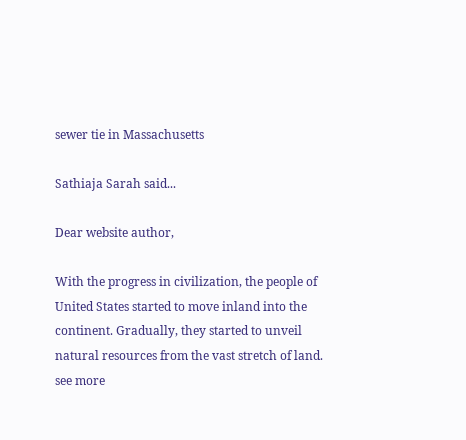sewer tie in Massachusetts

Sathiaja Sarah said...

Dear website author,

With the progress in civilization, the people of United States started to move inland into the continent. Gradually, they started to unveil natural resources from the vast stretch of land.
see more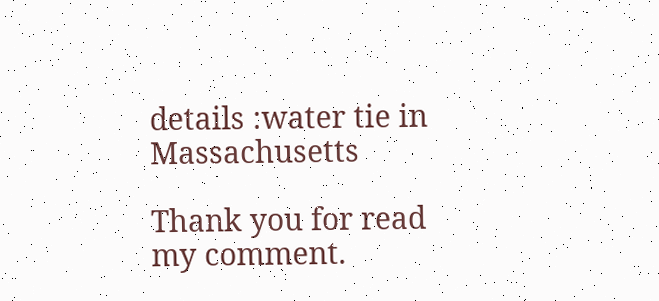details :water tie in Massachusetts

Thank you for read my comment.